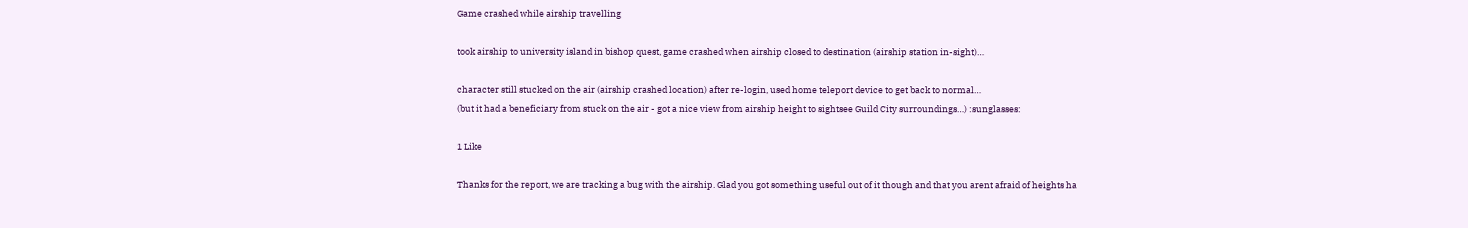Game crashed while airship travelling

took airship to university island in bishop quest, game crashed when airship closed to destination (airship station in-sight)…

character still stucked on the air (airship crashed location) after re-login, used home teleport device to get back to normal…
(but it had a beneficiary from stuck on the air - got a nice view from airship height to sightsee Guild City surroundings…) :sunglasses:

1 Like

Thanks for the report, we are tracking a bug with the airship. Glad you got something useful out of it though and that you arent afraid of heights ha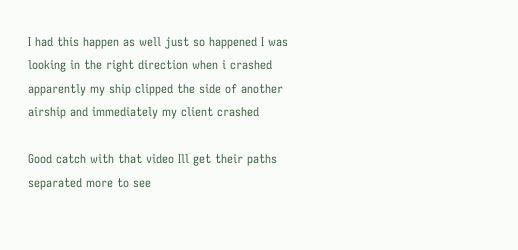I had this happen as well just so happened I was looking in the right direction when i crashed apparently my ship clipped the side of another airship and immediately my client crashed

Good catch with that video Ill get their paths separated more to see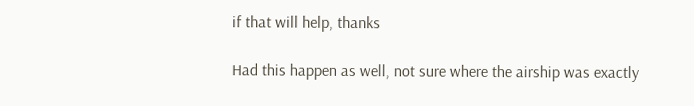if that will help, thanks

Had this happen as well, not sure where the airship was exactly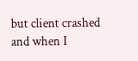but client crashed and when I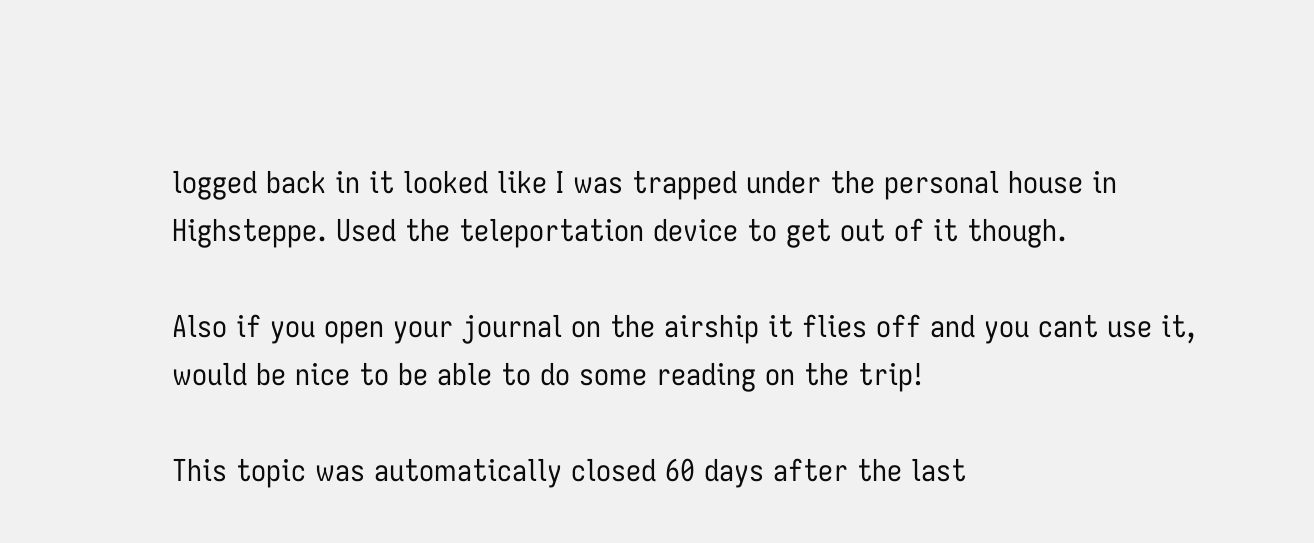logged back in it looked like I was trapped under the personal house in Highsteppe. Used the teleportation device to get out of it though.

Also if you open your journal on the airship it flies off and you cant use it, would be nice to be able to do some reading on the trip!

This topic was automatically closed 60 days after the last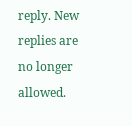reply. New replies are no longer allowed.